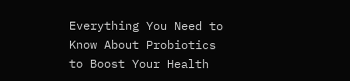Everything You Need to Know About Probiotics to Boost Your Health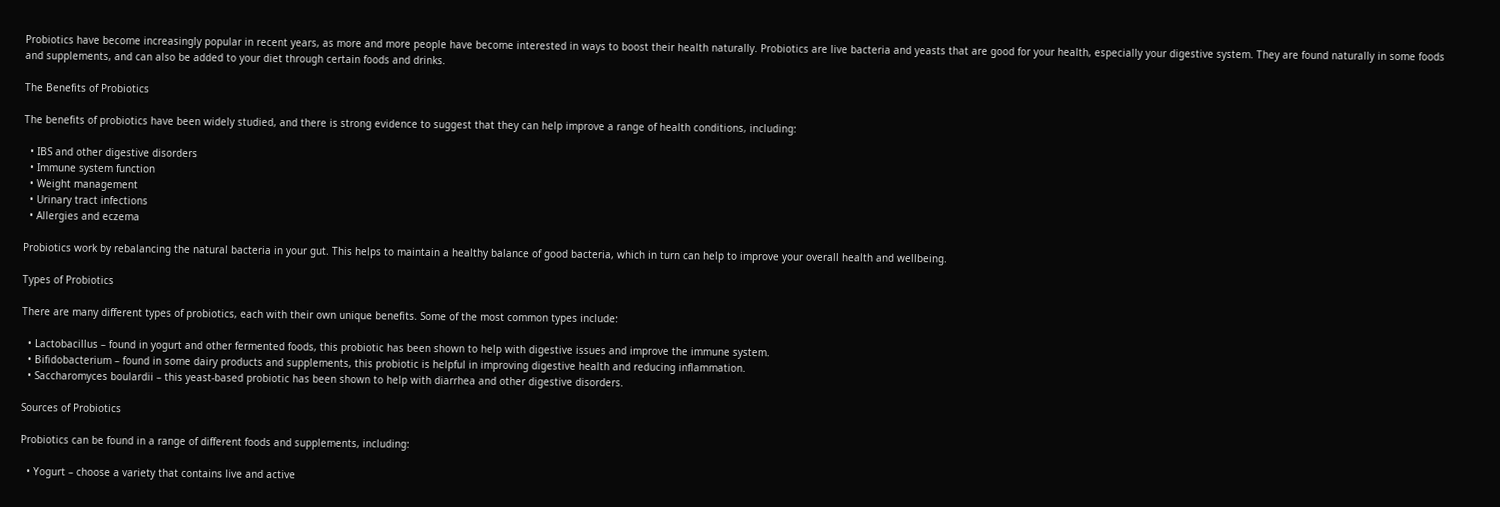Probiotics have become increasingly popular in recent years, as more and more people have become interested in ways to boost their health naturally. Probiotics are live bacteria and yeasts that are good for your health, especially your digestive system. They are found naturally in some foods and supplements, and can also be added to your diet through certain foods and drinks.

The Benefits of Probiotics

The benefits of probiotics have been widely studied, and there is strong evidence to suggest that they can help improve a range of health conditions, including:

  • IBS and other digestive disorders
  • Immune system function
  • Weight management
  • Urinary tract infections
  • Allergies and eczema

Probiotics work by rebalancing the natural bacteria in your gut. This helps to maintain a healthy balance of good bacteria, which in turn can help to improve your overall health and wellbeing.

Types of Probiotics

There are many different types of probiotics, each with their own unique benefits. Some of the most common types include:

  • Lactobacillus – found in yogurt and other fermented foods, this probiotic has been shown to help with digestive issues and improve the immune system.
  • Bifidobacterium – found in some dairy products and supplements, this probiotic is helpful in improving digestive health and reducing inflammation.
  • Saccharomyces boulardii – this yeast-based probiotic has been shown to help with diarrhea and other digestive disorders.

Sources of Probiotics

Probiotics can be found in a range of different foods and supplements, including:

  • Yogurt – choose a variety that contains live and active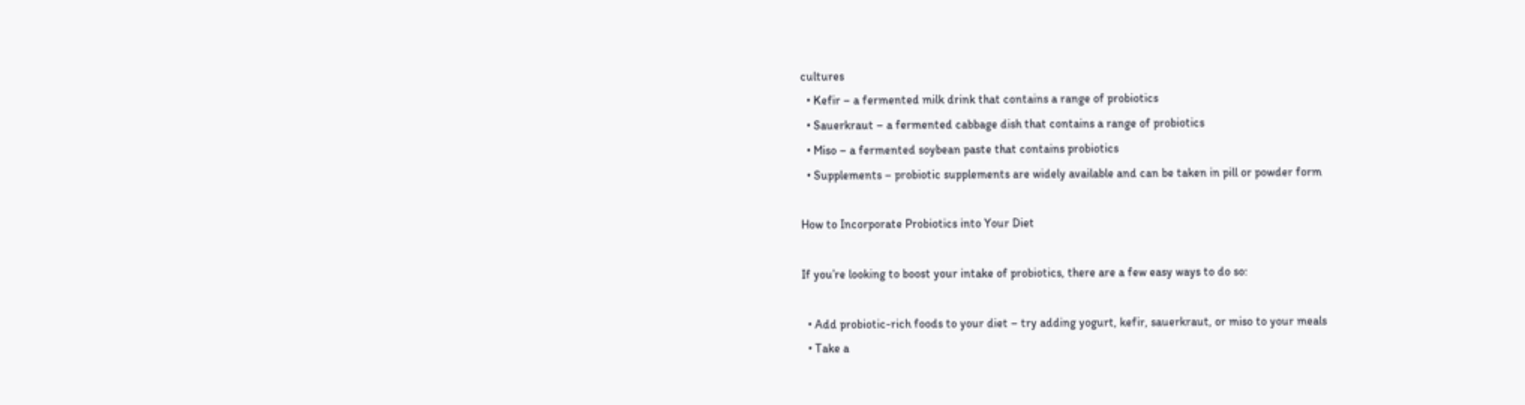cultures
  • Kefir – a fermented milk drink that contains a range of probiotics
  • Sauerkraut – a fermented cabbage dish that contains a range of probiotics
  • Miso – a fermented soybean paste that contains probiotics
  • Supplements – probiotic supplements are widely available and can be taken in pill or powder form

How to Incorporate Probiotics into Your Diet

If you’re looking to boost your intake of probiotics, there are a few easy ways to do so:

  • Add probiotic-rich foods to your diet – try adding yogurt, kefir, sauerkraut, or miso to your meals
  • Take a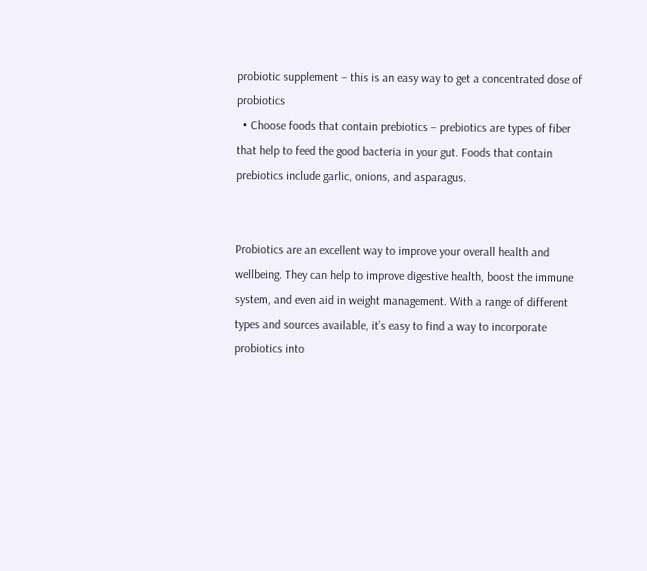probiotic supplement – this is an easy way to get a concentrated dose of probiotics
  • Choose foods that contain prebiotics – prebiotics are types of fiber that help to feed the good bacteria in your gut. Foods that contain prebiotics include garlic, onions, and asparagus.


Probiotics are an excellent way to improve your overall health and wellbeing. They can help to improve digestive health, boost the immune system, and even aid in weight management. With a range of different types and sources available, it’s easy to find a way to incorporate probiotics into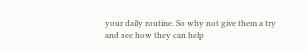your daily routine. So why not give them a try and see how they can help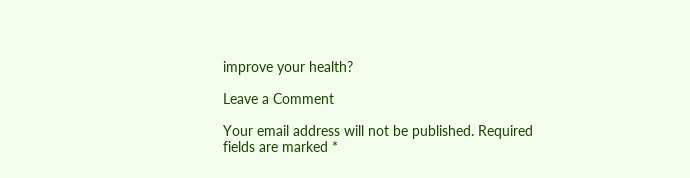improve your health?

Leave a Comment

Your email address will not be published. Required fields are marked *